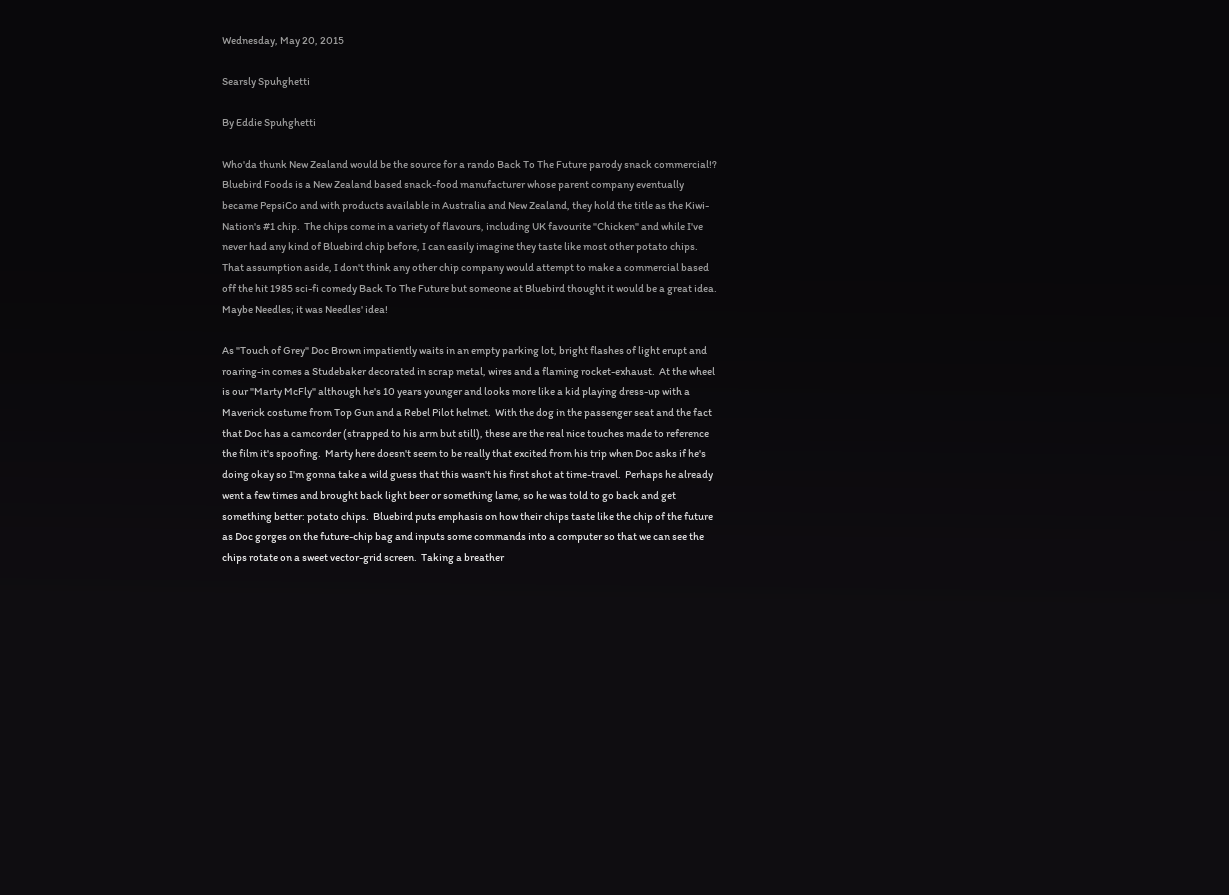Wednesday, May 20, 2015

Searsly Spuhghetti

By Eddie Spuhghetti

Who'da thunk New Zealand would be the source for a rando Back To The Future parody snack commercial!?  Bluebird Foods is a New Zealand based snack-food manufacturer whose parent company eventually became PepsiCo and with products available in Australia and New Zealand, they hold the title as the Kiwi-Nation's #1 chip.  The chips come in a variety of flavours, including UK favourite "Chicken" and while I've never had any kind of Bluebird chip before, I can easily imagine they taste like most other potato chips.  That assumption aside, I don't think any other chip company would attempt to make a commercial based off the hit 1985 sci-fi comedy Back To The Future but someone at Bluebird thought it would be a great idea.  Maybe Needles; it was Needles' idea!

As "Touch of Grey" Doc Brown impatiently waits in an empty parking lot, bright flashes of light erupt and roaring-in comes a Studebaker decorated in scrap metal, wires and a flaming rocket-exhaust.  At the wheel is our "Marty McFly" although he's 10 years younger and looks more like a kid playing dress-up with a Maverick costume from Top Gun and a Rebel Pilot helmet.  With the dog in the passenger seat and the fact that Doc has a camcorder (strapped to his arm but still), these are the real nice touches made to reference the film it's spoofing.  Marty here doesn't seem to be really that excited from his trip when Doc asks if he's doing okay so I'm gonna take a wild guess that this wasn't his first shot at time-travel.  Perhaps he already went a few times and brought back light beer or something lame, so he was told to go back and get something better: potato chips.  Bluebird puts emphasis on how their chips taste like the chip of the future as Doc gorges on the future-chip bag and inputs some commands into a computer so that we can see the chips rotate on a sweet vector-grid screen.  Taking a breather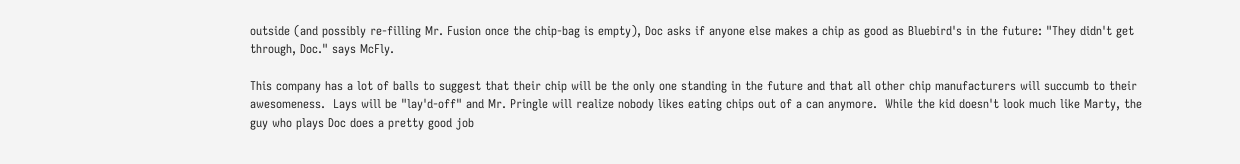outside (and possibly re-filling Mr. Fusion once the chip-bag is empty), Doc asks if anyone else makes a chip as good as Bluebird's in the future: "They didn't get through, Doc." says McFly.

This company has a lot of balls to suggest that their chip will be the only one standing in the future and that all other chip manufacturers will succumb to their awesomeness.  Lays will be "lay'd-off" and Mr. Pringle will realize nobody likes eating chips out of a can anymore.  While the kid doesn't look much like Marty, the guy who plays Doc does a pretty good job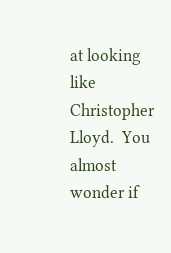at looking like Christopher Lloyd.  You almost wonder if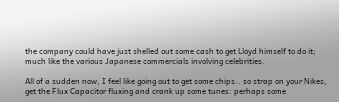the company could have just shelled out some cash to get Lloyd himself to do it; much like the various Japanese commercials involving celebrities.

All of a sudden now, I feel like going out to get some chips.. so strap on your Nikes, get the Flux Capacitor fluxing and crank up some tunes: perhaps some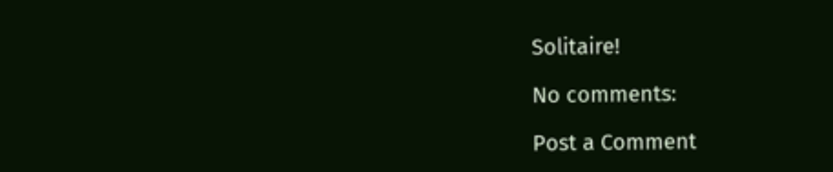Solitaire!

No comments:

Post a Comment